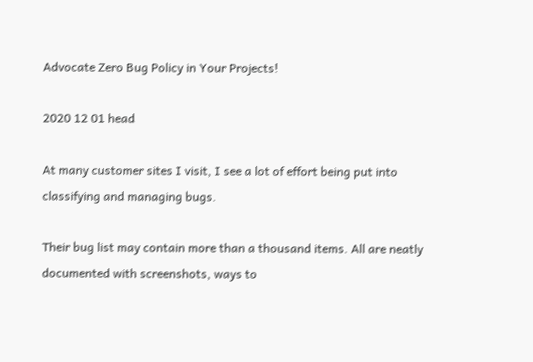Advocate Zero Bug Policy in Your Projects!

2020 12 01 head

At many customer sites I visit, I see a lot of effort being put into classifying and managing bugs.

Their bug list may contain more than a thousand items. All are neatly documented with screenshots, ways to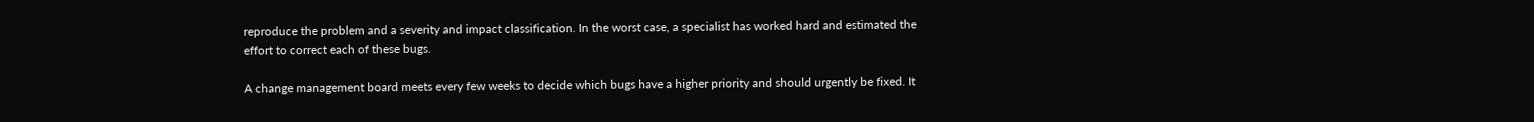reproduce the problem and a severity and impact classification. In the worst case, a specialist has worked hard and estimated the effort to correct each of these bugs.

A change management board meets every few weeks to decide which bugs have a higher priority and should urgently be fixed. It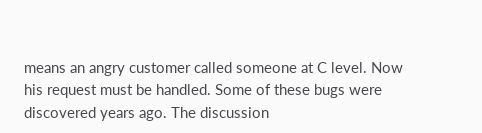means an angry customer called someone at C level. Now his request must be handled. Some of these bugs were discovered years ago. The discussion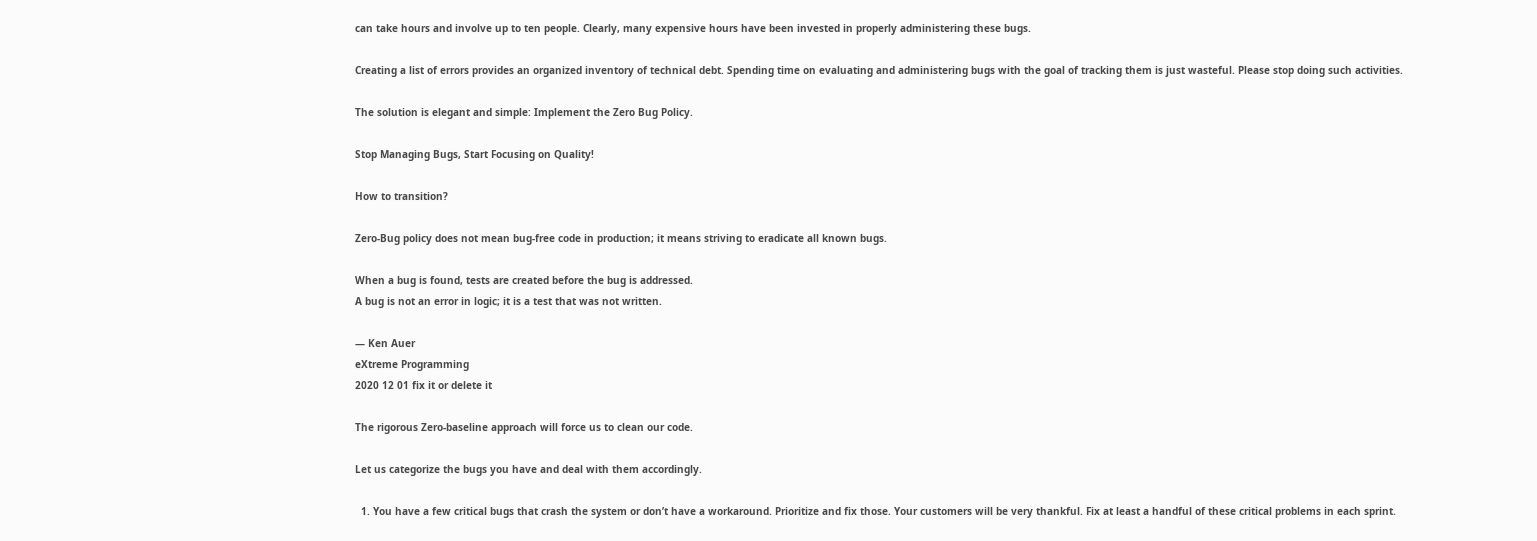can take hours and involve up to ten people. Clearly, many expensive hours have been invested in properly administering these bugs.

Creating a list of errors provides an organized inventory of technical debt. Spending time on evaluating and administering bugs with the goal of tracking them is just wasteful. Please stop doing such activities.

The solution is elegant and simple: Implement the Zero Bug Policy.

Stop Managing Bugs, Start Focusing on Quality!

How to transition?

Zero-Bug policy does not mean bug-free code in production; it means striving to eradicate all known bugs.

When a bug is found, tests are created before the bug is addressed.
A bug is not an error in logic; it is a test that was not written.

— Ken Auer
eXtreme Programming
2020 12 01 fix it or delete it

The rigorous Zero-baseline approach will force us to clean our code.

Let us categorize the bugs you have and deal with them accordingly.

  1. You have a few critical bugs that crash the system or don’t have a workaround. Prioritize and fix those. Your customers will be very thankful. Fix at least a handful of these critical problems in each sprint.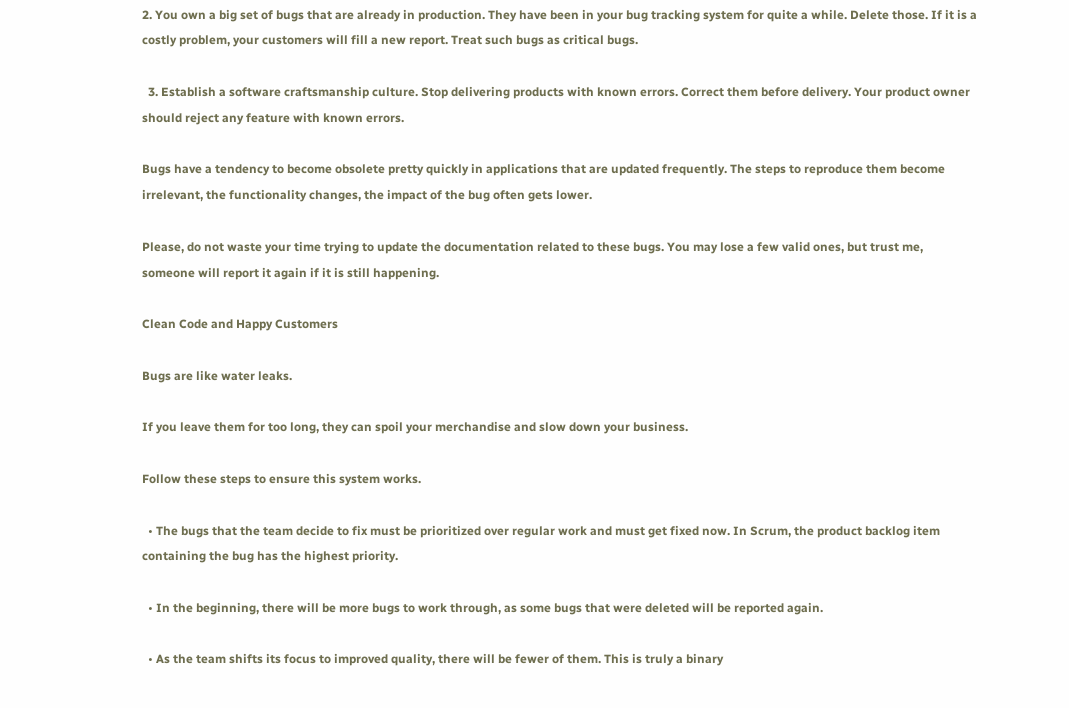2. You own a big set of bugs that are already in production. They have been in your bug tracking system for quite a while. Delete those. If it is a costly problem, your customers will fill a new report. Treat such bugs as critical bugs.

  3. Establish a software craftsmanship culture. Stop delivering products with known errors. Correct them before delivery. Your product owner should reject any feature with known errors.

Bugs have a tendency to become obsolete pretty quickly in applications that are updated frequently. The steps to reproduce them become irrelevant, the functionality changes, the impact of the bug often gets lower.

Please, do not waste your time trying to update the documentation related to these bugs. You may lose a few valid ones, but trust me, someone will report it again if it is still happening.

Clean Code and Happy Customers

Bugs are like water leaks.

If you leave them for too long, they can spoil your merchandise and slow down your business.

Follow these steps to ensure this system works.

  • The bugs that the team decide to fix must be prioritized over regular work and must get fixed now. In Scrum, the product backlog item containing the bug has the highest priority.

  • In the beginning, there will be more bugs to work through, as some bugs that were deleted will be reported again.

  • As the team shifts its focus to improved quality, there will be fewer of them. This is truly a binary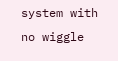system with no wiggle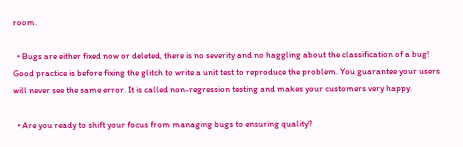room.

  • Bugs are either fixed now or deleted, there is no severity and no haggling about the classification of a bug! Good practice is before fixing the glitch to write a unit test to reproduce the problem. You guarantee your users will never see the same error. It is called non-regression testing and makes your customers very happy.

  • Are you ready to shift your focus from managing bugs to ensuring quality?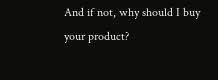And if not, why should I buy your product?